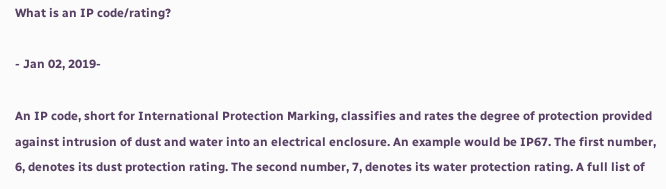What is an IP code/rating?

- Jan 02, 2019-

An IP code, short for International Protection Marking, classifies and rates the degree of protection provided against intrusion of dust and water into an electrical enclosure. An example would be IP67. The first number, 6, denotes its dust protection rating. The second number, 7, denotes its water protection rating. A full list of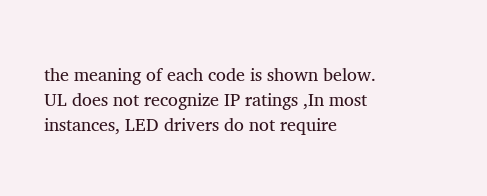the meaning of each code is shown below. UL does not recognize IP ratings ,In most instances, LED drivers do not require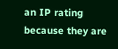an IP rating because they are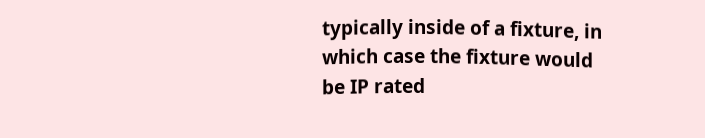typically inside of a fixture, in which case the fixture would be IP rated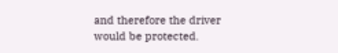and therefore the driver would be protected.